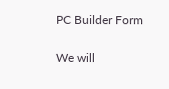PC Builder Form

We will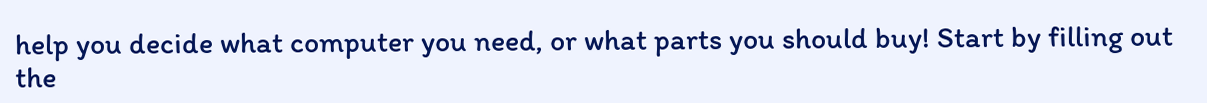help you decide what computer you need, or what parts you should buy! Start by filling out the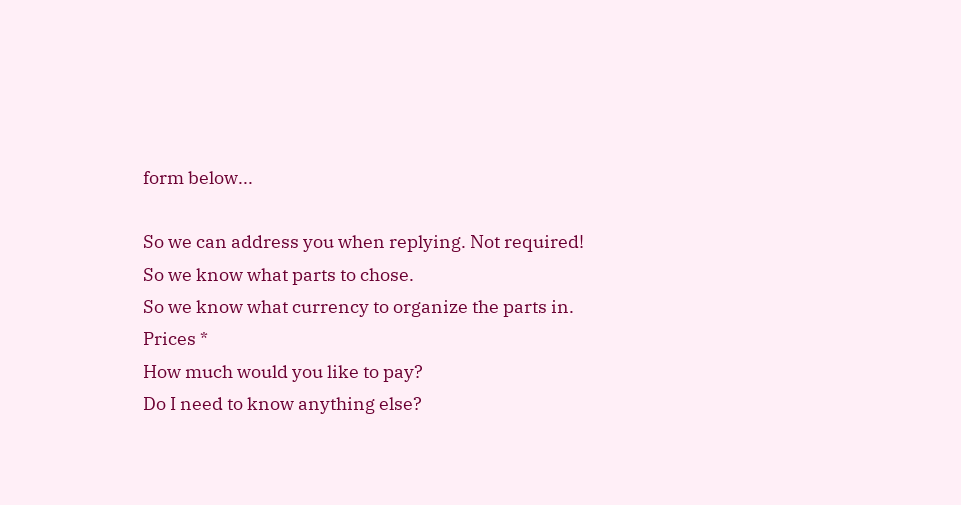form below...

So we can address you when replying. Not required!
So we know what parts to chose.
So we know what currency to organize the parts in.
Prices *
How much would you like to pay?
Do I need to know anything else?